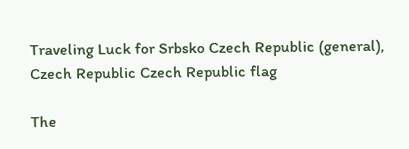Traveling Luck for Srbsko Czech Republic (general), Czech Republic Czech Republic flag

The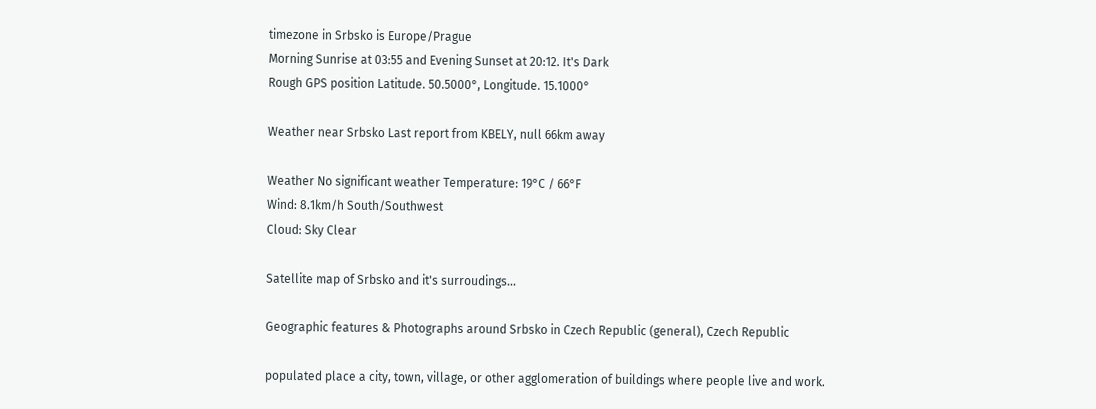timezone in Srbsko is Europe/Prague
Morning Sunrise at 03:55 and Evening Sunset at 20:12. It's Dark
Rough GPS position Latitude. 50.5000°, Longitude. 15.1000°

Weather near Srbsko Last report from KBELY, null 66km away

Weather No significant weather Temperature: 19°C / 66°F
Wind: 8.1km/h South/Southwest
Cloud: Sky Clear

Satellite map of Srbsko and it's surroudings...

Geographic features & Photographs around Srbsko in Czech Republic (general), Czech Republic

populated place a city, town, village, or other agglomeration of buildings where people live and work.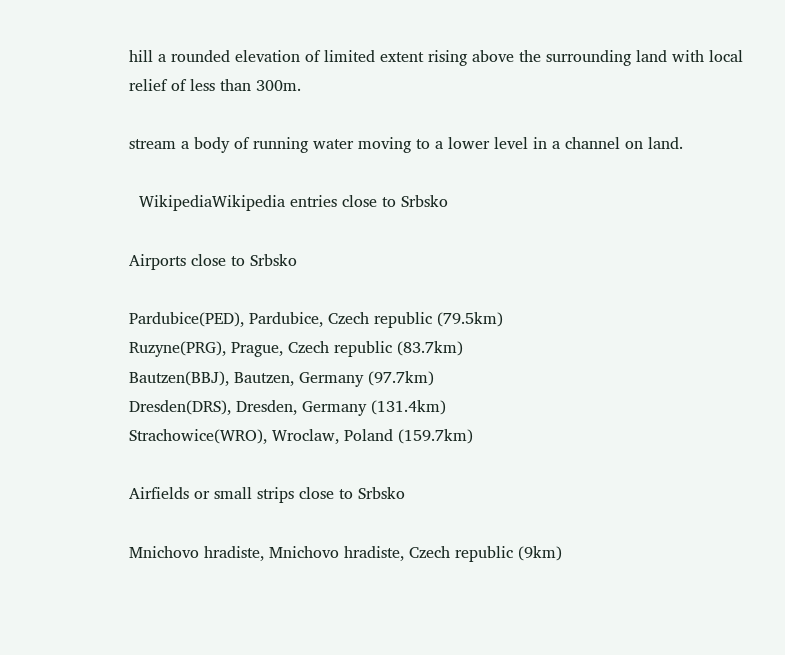hill a rounded elevation of limited extent rising above the surrounding land with local relief of less than 300m.

stream a body of running water moving to a lower level in a channel on land.

  WikipediaWikipedia entries close to Srbsko

Airports close to Srbsko

Pardubice(PED), Pardubice, Czech republic (79.5km)
Ruzyne(PRG), Prague, Czech republic (83.7km)
Bautzen(BBJ), Bautzen, Germany (97.7km)
Dresden(DRS), Dresden, Germany (131.4km)
Strachowice(WRO), Wroclaw, Poland (159.7km)

Airfields or small strips close to Srbsko

Mnichovo hradiste, Mnichovo hradiste, Czech republic (9km)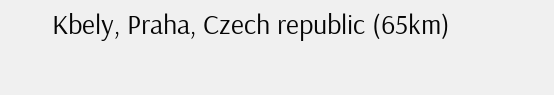Kbely, Praha, Czech republic (65km)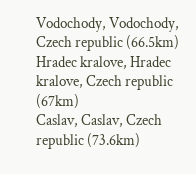Vodochody, Vodochody, Czech republic (66.5km)
Hradec kralove, Hradec kralove, Czech republic (67km)
Caslav, Caslav, Czech republic (73.6km)